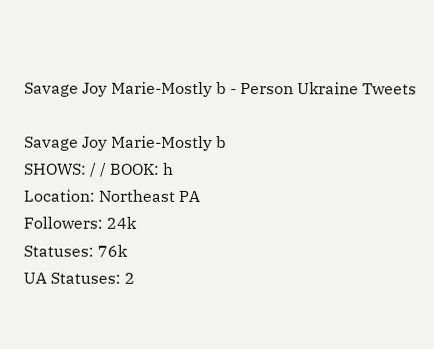Savage Joy Marie-Mostly b - Person Ukraine Tweets

Savage Joy Marie-Mostly b
SHOWS: / / BOOK: h
Location: Northeast PA
Followers: 24k
Statuses: 76k
UA Statuses: 2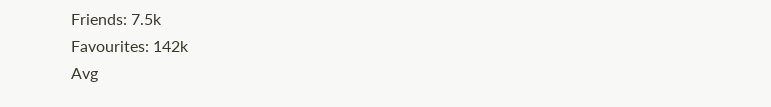Friends: 7.5k
Favourites: 142k
Avg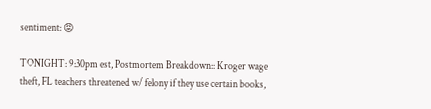sentiment: 😡

TONIGHT: 9:30pm est, Postmortem Breakdown:: Kroger wage theft, FL teachers threatened w/ felony if they use certain books,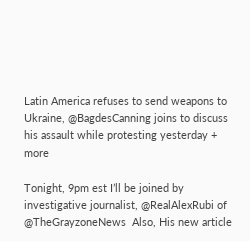Latin America refuses to send weapons to Ukraine, @BagdesCanning joins to discuss his assault while protesting yesterday + more

Tonight, 9pm est I’ll be joined by investigative journalist, @RealAlexRubi of @TheGrayzoneNews  Also, His new article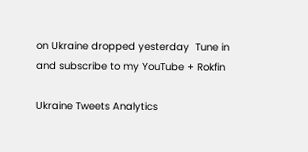on Ukraine dropped yesterday  Tune in and subscribe to my YouTube + Rokfin

Ukraine Tweets Analytics